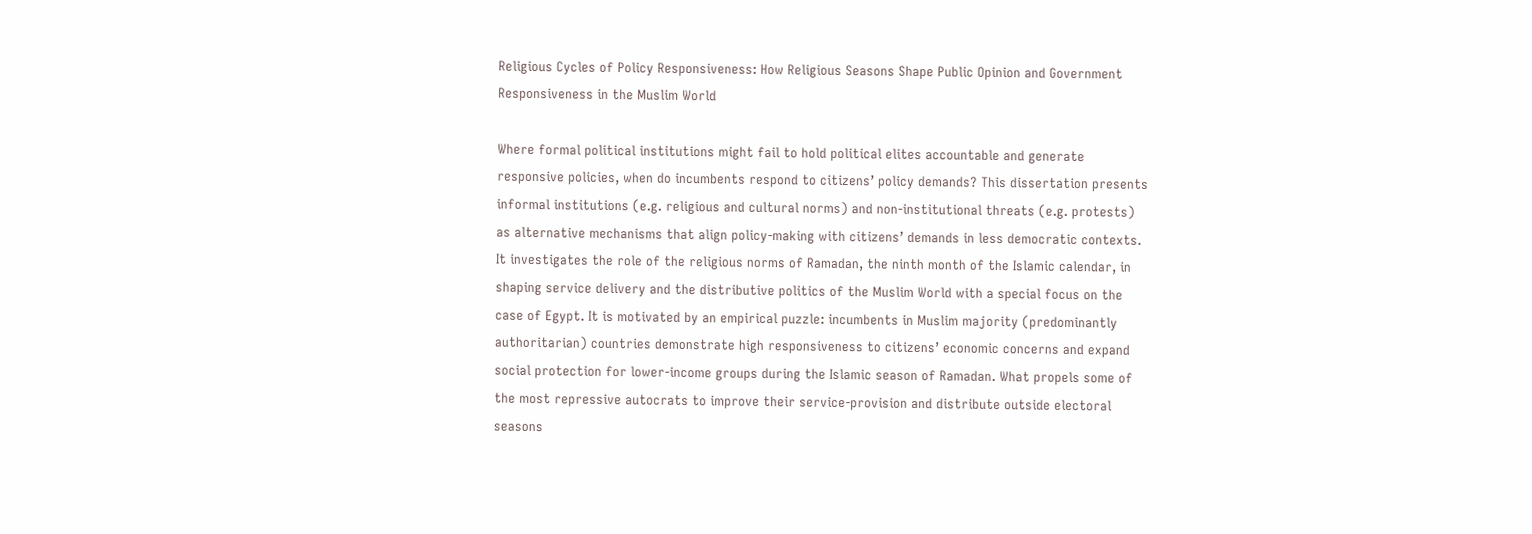Religious Cycles of Policy Responsiveness: How Religious Seasons Shape Public Opinion and Government Responsiveness in the Muslim World

Where formal political institutions might fail to hold political elites accountable and generate responsive policies, when do incumbents respond to citizens’ policy demands? This dissertation presents informal institutions (e.g. religious and cultural norms) and non-institutional threats (e.g. protests) as alternative mechanisms that align policy-making with citizens’ demands in less democratic contexts. It investigates the role of the religious norms of Ramadan, the ninth month of the Islamic calendar, in shaping service delivery and the distributive politics of the Muslim World with a special focus on the case of Egypt. It is motivated by an empirical puzzle: incumbents in Muslim majority (predominantly authoritarian) countries demonstrate high responsiveness to citizens’ economic concerns and expand social protection for lower-income groups during the Islamic season of Ramadan. What propels some of the most repressive autocrats to improve their service-provision and distribute outside electoral seasons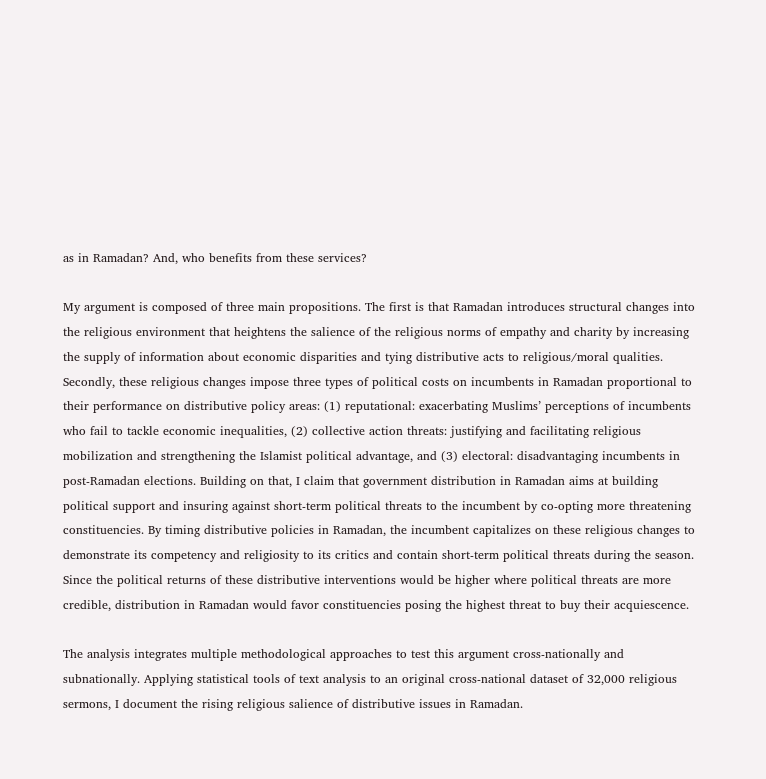as in Ramadan? And, who benefits from these services?

My argument is composed of three main propositions. The first is that Ramadan introduces structural changes into the religious environment that heightens the salience of the religious norms of empathy and charity by increasing the supply of information about economic disparities and tying distributive acts to religious/moral qualities. Secondly, these religious changes impose three types of political costs on incumbents in Ramadan proportional to their performance on distributive policy areas: (1) reputational: exacerbating Muslims’ perceptions of incumbents who fail to tackle economic inequalities, (2) collective action threats: justifying and facilitating religious mobilization and strengthening the Islamist political advantage, and (3) electoral: disadvantaging incumbents in post-Ramadan elections. Building on that, I claim that government distribution in Ramadan aims at building political support and insuring against short-term political threats to the incumbent by co-opting more threatening constituencies. By timing distributive policies in Ramadan, the incumbent capitalizes on these religious changes to demonstrate its competency and religiosity to its critics and contain short-term political threats during the season. Since the political returns of these distributive interventions would be higher where political threats are more credible, distribution in Ramadan would favor constituencies posing the highest threat to buy their acquiescence.

The analysis integrates multiple methodological approaches to test this argument cross-nationally and subnationally. Applying statistical tools of text analysis to an original cross-national dataset of 32,000 religious sermons, I document the rising religious salience of distributive issues in Ramadan.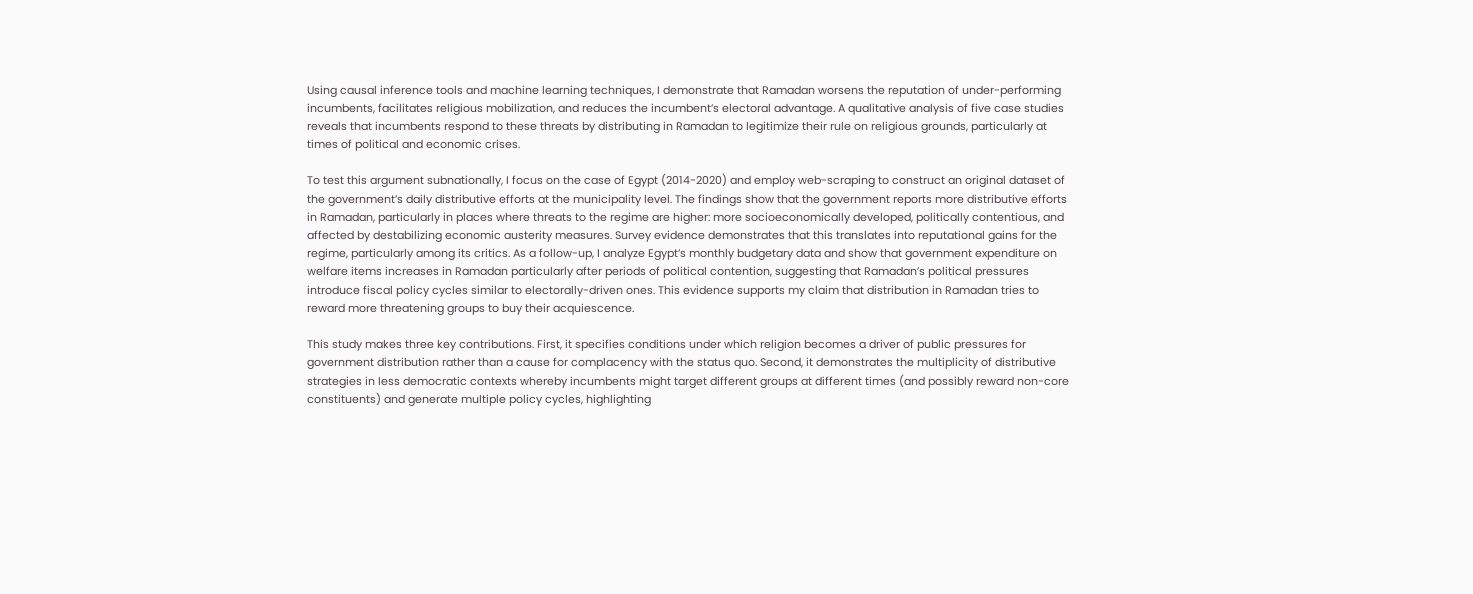Using causal inference tools and machine learning techniques, I demonstrate that Ramadan worsens the reputation of under-performing incumbents, facilitates religious mobilization, and reduces the incumbent’s electoral advantage. A qualitative analysis of five case studies reveals that incumbents respond to these threats by distributing in Ramadan to legitimize their rule on religious grounds, particularly at times of political and economic crises.

To test this argument subnationally, I focus on the case of Egypt (2014-2020) and employ web-scraping to construct an original dataset of the government’s daily distributive efforts at the municipality level. The findings show that the government reports more distributive efforts in Ramadan, particularly in places where threats to the regime are higher: more socioeconomically developed, politically contentious, and affected by destabilizing economic austerity measures. Survey evidence demonstrates that this translates into reputational gains for the regime, particularly among its critics. As a follow-up, I analyze Egypt’s monthly budgetary data and show that government expenditure on welfare items increases in Ramadan particularly after periods of political contention, suggesting that Ramadan’s political pressures introduce fiscal policy cycles similar to electorally-driven ones. This evidence supports my claim that distribution in Ramadan tries to reward more threatening groups to buy their acquiescence.

This study makes three key contributions. First, it specifies conditions under which religion becomes a driver of public pressures for government distribution rather than a cause for complacency with the status quo. Second, it demonstrates the multiplicity of distributive strategies in less democratic contexts whereby incumbents might target different groups at different times (and possibly reward non-core constituents) and generate multiple policy cycles, highlighting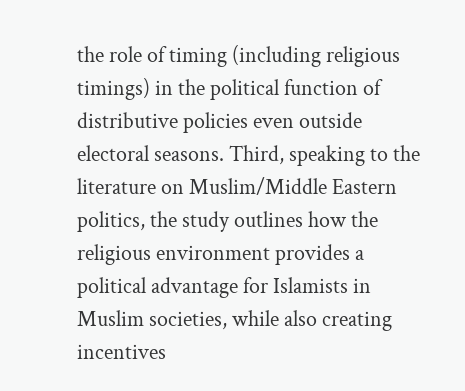the role of timing (including religious timings) in the political function of distributive policies even outside electoral seasons. Third, speaking to the literature on Muslim/Middle Eastern politics, the study outlines how the religious environment provides a political advantage for Islamists in Muslim societies, while also creating incentives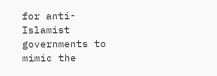for anti-Islamist governments to mimic the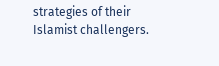strategies of their Islamist challengers.